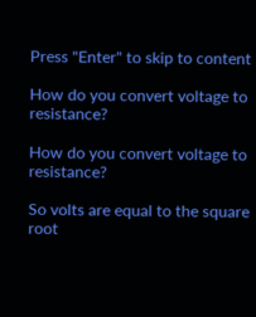Press "Enter" to skip to content

How do you convert voltage to resistance?

How do you convert voltage to resistance?

So volts are equal to the square root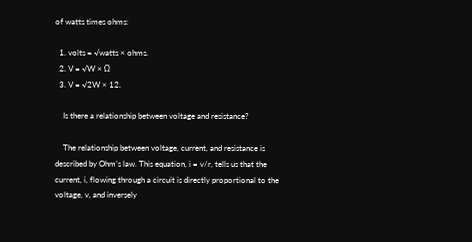of watts times ohms:

  1. volts = √watts × ohms.
  2. V = √W × Ω
  3. V = √2W × 12.

    Is there a relationship between voltage and resistance?

    The relationship between voltage, current, and resistance is described by Ohm’s law. This equation, i = v/r, tells us that the current, i, flowing through a circuit is directly proportional to the voltage, v, and inversely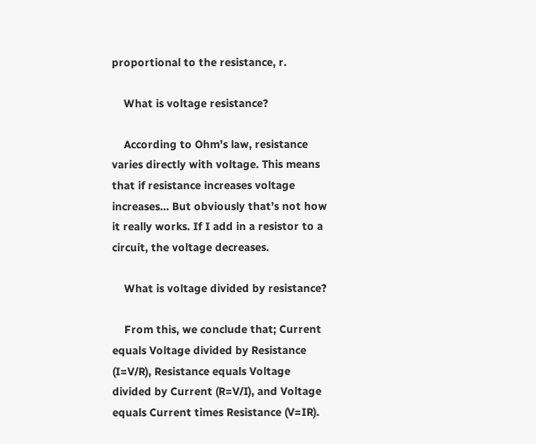proportional to the resistance, r.

    What is voltage resistance?

    According to Ohm’s law, resistance varies directly with voltage. This means that if resistance increases voltage increases… But obviously that’s not how it really works. If I add in a resistor to a circuit, the voltage decreases.

    What is voltage divided by resistance?

    From this, we conclude that; Current equals Voltage divided by Resistance (I=V/R), Resistance equals Voltage divided by Current (R=V/I), and Voltage equals Current times Resistance (V=IR).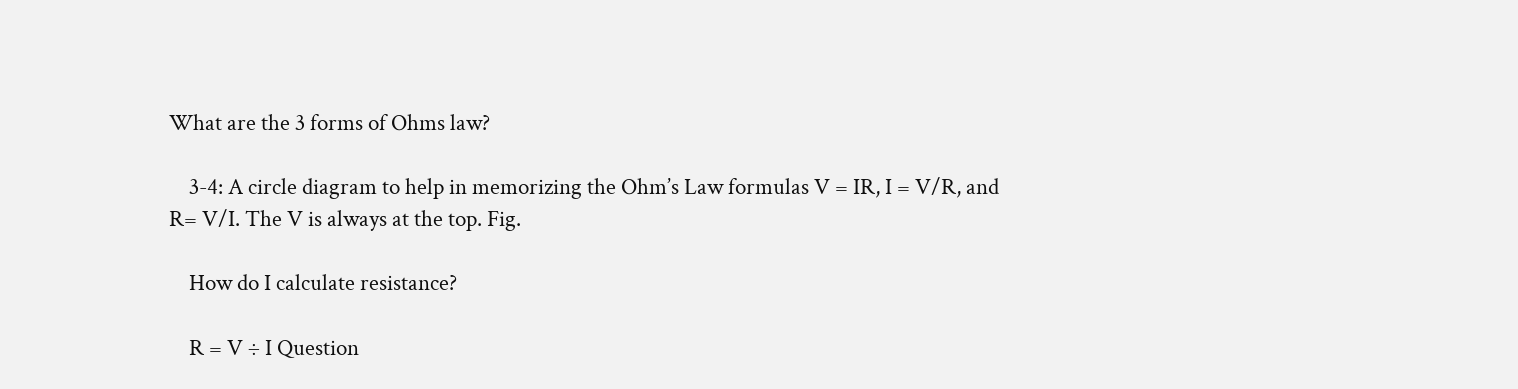What are the 3 forms of Ohms law?

    3-4: A circle diagram to help in memorizing the Ohm’s Law formulas V = IR, I = V/R, and R= V/I. The V is always at the top. Fig.

    How do I calculate resistance?

    R = V ÷ I Question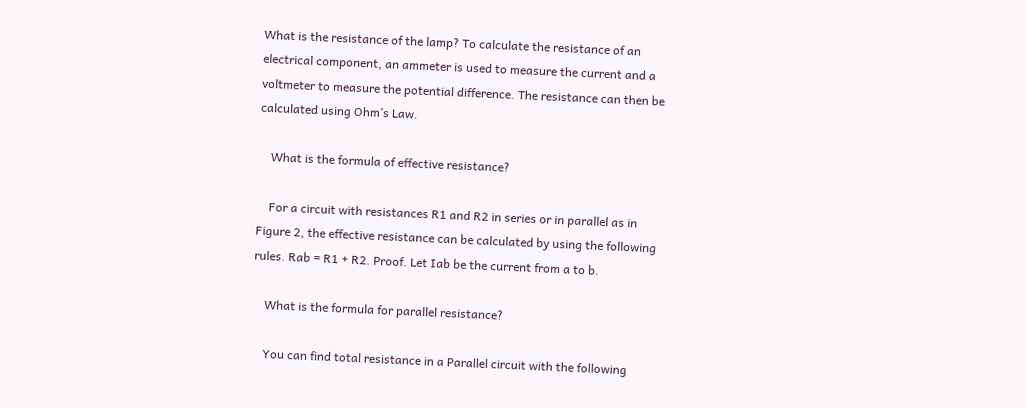What is the resistance of the lamp? To calculate the resistance of an electrical component, an ammeter is used to measure the current and a voltmeter to measure the potential difference. The resistance can then be calculated using Ohm’s Law.

    What is the formula of effective resistance?

    For a circuit with resistances R1 and R2 in series or in parallel as in Figure 2, the effective resistance can be calculated by using the following rules. Rab = R1 + R2. Proof. Let Iab be the current from a to b.

    What is the formula for parallel resistance?

    You can find total resistance in a Parallel circuit with the following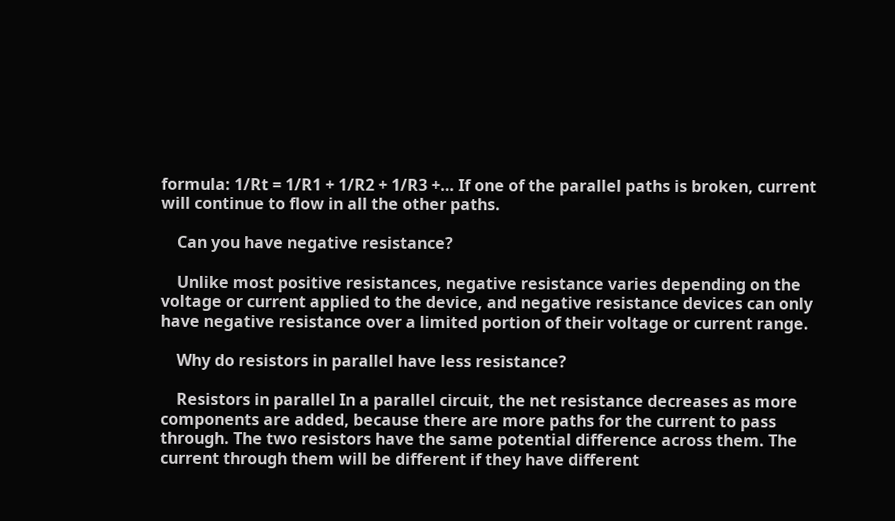formula: 1/Rt = 1/R1 + 1/R2 + 1/R3 +… If one of the parallel paths is broken, current will continue to flow in all the other paths.

    Can you have negative resistance?

    Unlike most positive resistances, negative resistance varies depending on the voltage or current applied to the device, and negative resistance devices can only have negative resistance over a limited portion of their voltage or current range.

    Why do resistors in parallel have less resistance?

    Resistors in parallel In a parallel circuit, the net resistance decreases as more components are added, because there are more paths for the current to pass through. The two resistors have the same potential difference across them. The current through them will be different if they have different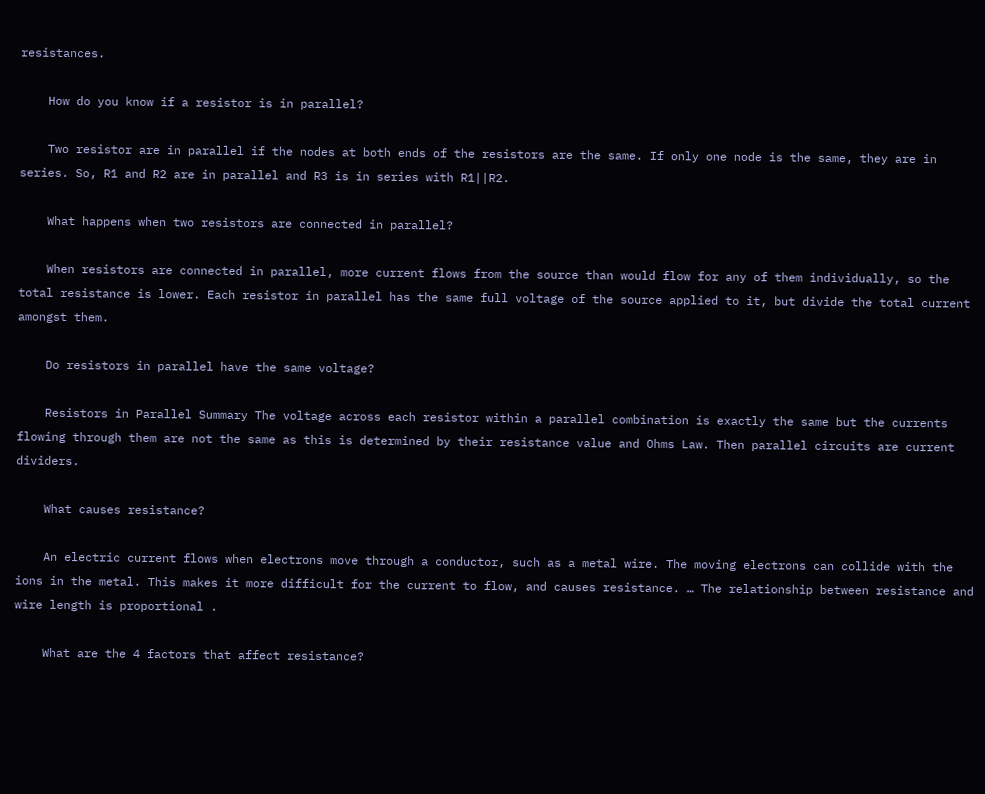resistances.

    How do you know if a resistor is in parallel?

    Two resistor are in parallel if the nodes at both ends of the resistors are the same. If only one node is the same, they are in series. So, R1 and R2 are in parallel and R3 is in series with R1||R2.

    What happens when two resistors are connected in parallel?

    When resistors are connected in parallel, more current flows from the source than would flow for any of them individually, so the total resistance is lower. Each resistor in parallel has the same full voltage of the source applied to it, but divide the total current amongst them.

    Do resistors in parallel have the same voltage?

    Resistors in Parallel Summary The voltage across each resistor within a parallel combination is exactly the same but the currents flowing through them are not the same as this is determined by their resistance value and Ohms Law. Then parallel circuits are current dividers.

    What causes resistance?

    An electric current flows when electrons move through a conductor, such as a metal wire. The moving electrons can collide with the ions in the metal. This makes it more difficult for the current to flow, and causes resistance. … The relationship between resistance and wire length is proportional .

    What are the 4 factors that affect resistance?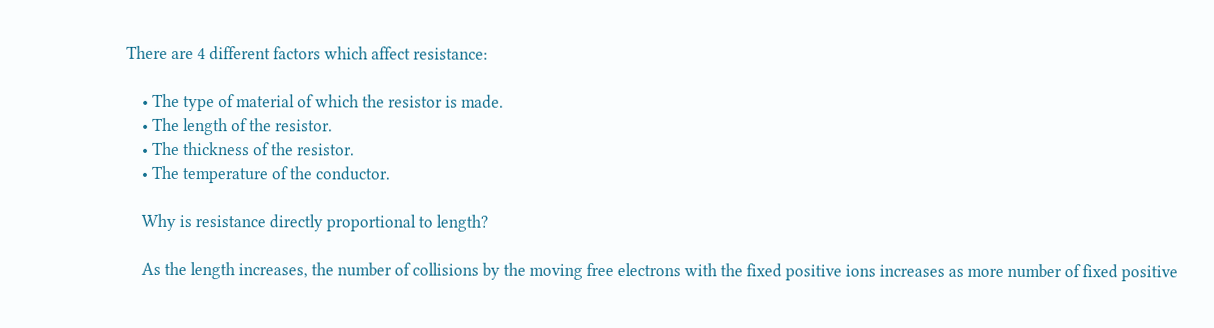There are 4 different factors which affect resistance:

    • The type of material of which the resistor is made.
    • The length of the resistor.
    • The thickness of the resistor.
    • The temperature of the conductor.

    Why is resistance directly proportional to length?

    As the length increases, the number of collisions by the moving free electrons with the fixed positive ions increases as more number of fixed positive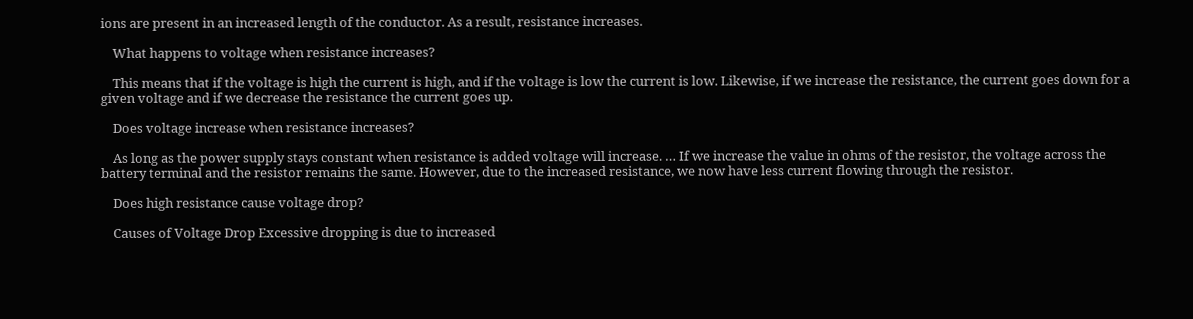ions are present in an increased length of the conductor. As a result, resistance increases.

    What happens to voltage when resistance increases?

    This means that if the voltage is high the current is high, and if the voltage is low the current is low. Likewise, if we increase the resistance, the current goes down for a given voltage and if we decrease the resistance the current goes up.

    Does voltage increase when resistance increases?

    As long as the power supply stays constant when resistance is added voltage will increase. … If we increase the value in ohms of the resistor, the voltage across the battery terminal and the resistor remains the same. However, due to the increased resistance, we now have less current flowing through the resistor.

    Does high resistance cause voltage drop?

    Causes of Voltage Drop Excessive dropping is due to increased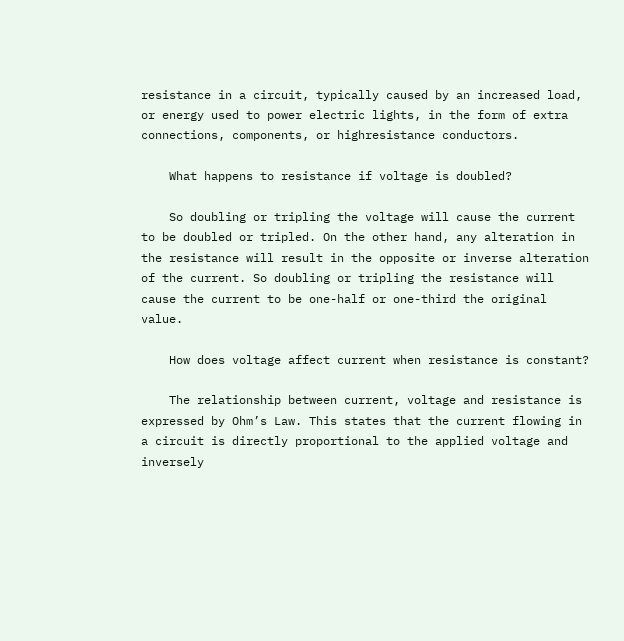resistance in a circuit, typically caused by an increased load, or energy used to power electric lights, in the form of extra connections, components, or highresistance conductors.

    What happens to resistance if voltage is doubled?

    So doubling or tripling the voltage will cause the current to be doubled or tripled. On the other hand, any alteration in the resistance will result in the opposite or inverse alteration of the current. So doubling or tripling the resistance will cause the current to be one-half or one-third the original value.

    How does voltage affect current when resistance is constant?

    The relationship between current, voltage and resistance is expressed by Ohm’s Law. This states that the current flowing in a circuit is directly proportional to the applied voltage and inversely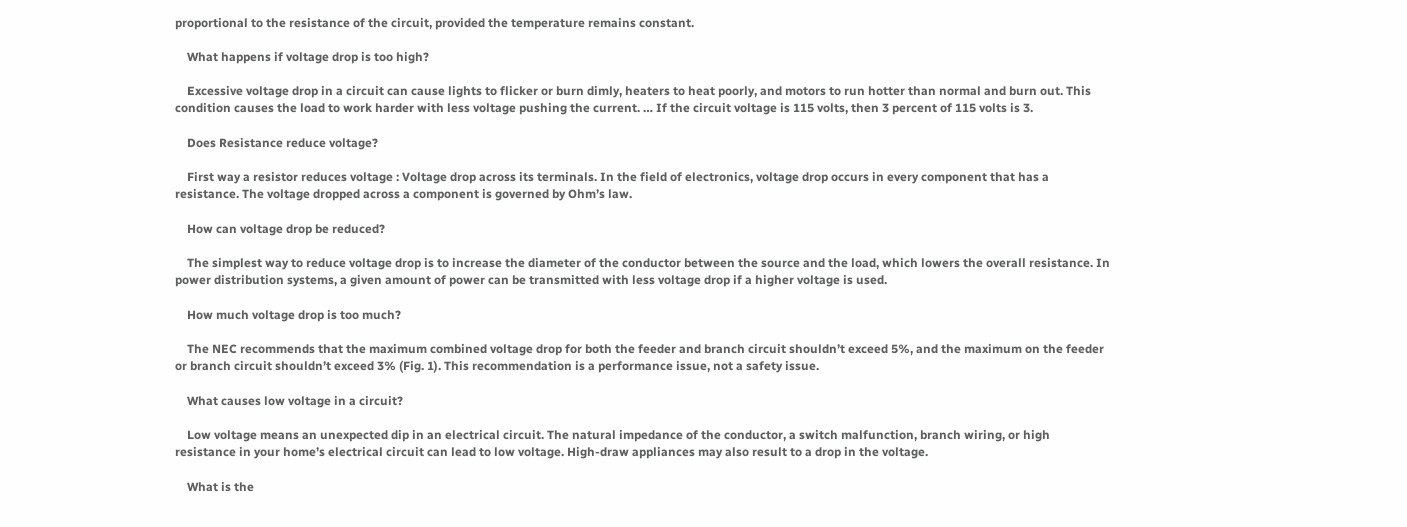proportional to the resistance of the circuit, provided the temperature remains constant.

    What happens if voltage drop is too high?

    Excessive voltage drop in a circuit can cause lights to flicker or burn dimly, heaters to heat poorly, and motors to run hotter than normal and burn out. This condition causes the load to work harder with less voltage pushing the current. … If the circuit voltage is 115 volts, then 3 percent of 115 volts is 3.

    Does Resistance reduce voltage?

    First way a resistor reduces voltage : Voltage drop across its terminals. In the field of electronics, voltage drop occurs in every component that has a resistance. The voltage dropped across a component is governed by Ohm’s law.

    How can voltage drop be reduced?

    The simplest way to reduce voltage drop is to increase the diameter of the conductor between the source and the load, which lowers the overall resistance. In power distribution systems, a given amount of power can be transmitted with less voltage drop if a higher voltage is used.

    How much voltage drop is too much?

    The NEC recommends that the maximum combined voltage drop for both the feeder and branch circuit shouldn’t exceed 5%, and the maximum on the feeder or branch circuit shouldn’t exceed 3% (Fig. 1). This recommendation is a performance issue, not a safety issue.

    What causes low voltage in a circuit?

    Low voltage means an unexpected dip in an electrical circuit. The natural impedance of the conductor, a switch malfunction, branch wiring, or high resistance in your home’s electrical circuit can lead to low voltage. High-draw appliances may also result to a drop in the voltage.

    What is the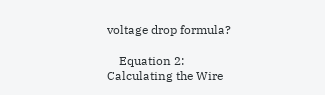voltage drop formula?

    Equation 2: Calculating the Wire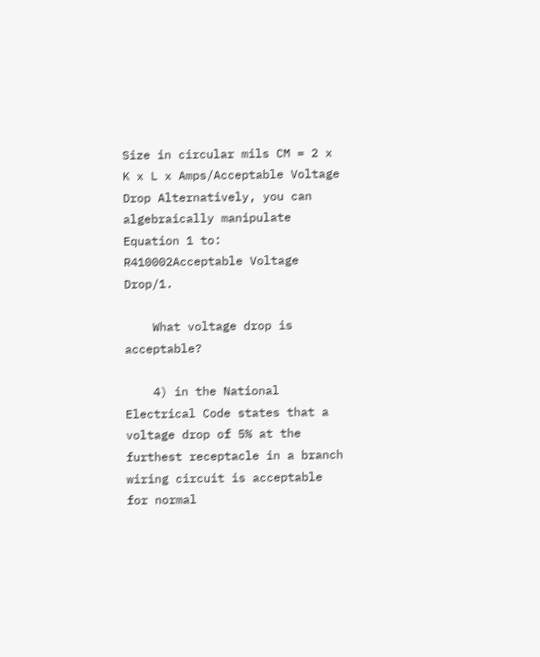Size in circular mils CM = 2 x K x L x Amps/Acceptable Voltage Drop Alternatively, you can algebraically manipulate Equation 1 to: R410002Acceptable Voltage Drop/1.

    What voltage drop is acceptable?

    4) in the National Electrical Code states that a voltage drop of 5% at the furthest receptacle in a branch wiring circuit is acceptable for normal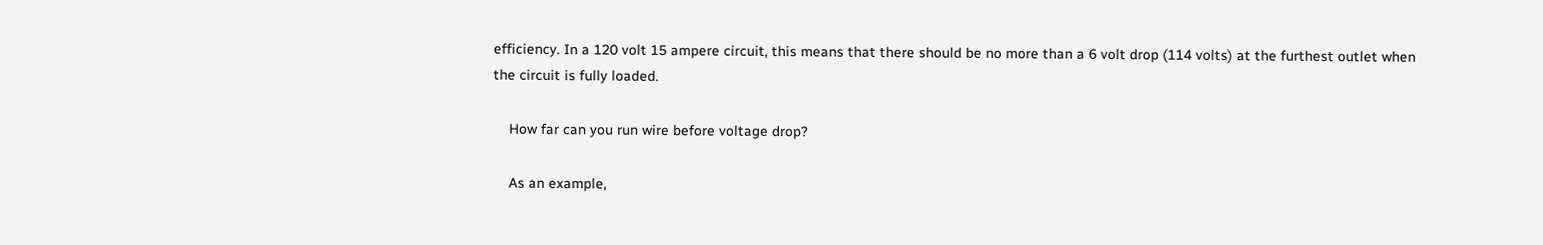efficiency. In a 120 volt 15 ampere circuit, this means that there should be no more than a 6 volt drop (114 volts) at the furthest outlet when the circuit is fully loaded.

    How far can you run wire before voltage drop?

    As an example,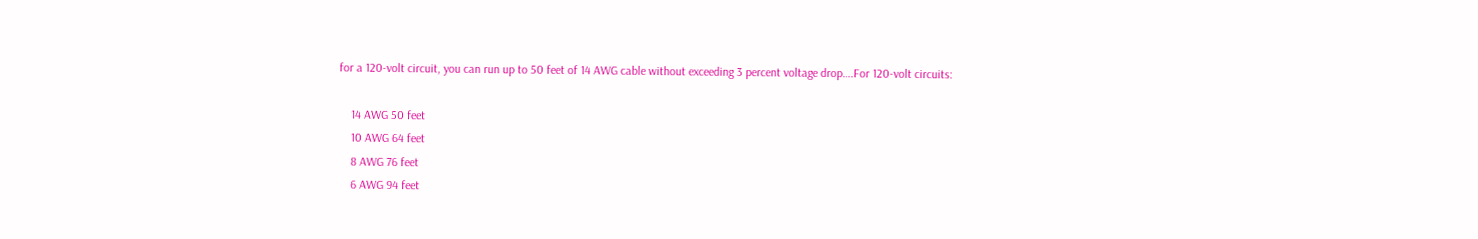for a 120-volt circuit, you can run up to 50 feet of 14 AWG cable without exceeding 3 percent voltage drop….For 120-volt circuits:

    14 AWG 50 feet
    10 AWG 64 feet
    8 AWG 76 feet
    6 AWG 94 feet